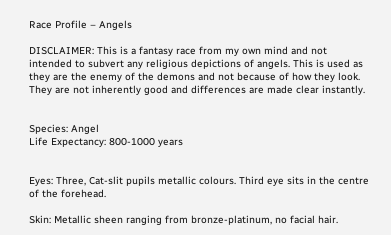Race Profile – Angels

DISCLAIMER: This is a fantasy race from my own mind and not intended to subvert any religious depictions of angels. This is used as they are the enemy of the demons and not because of how they look. They are not inherently good and differences are made clear instantly.


Species: Angel
Life Expectancy: 800-1000 years


Eyes: Three, Cat-slit pupils metallic colours. Third eye sits in the centre of the forehead.

Skin: Metallic sheen ranging from bronze-platinum, no facial hair.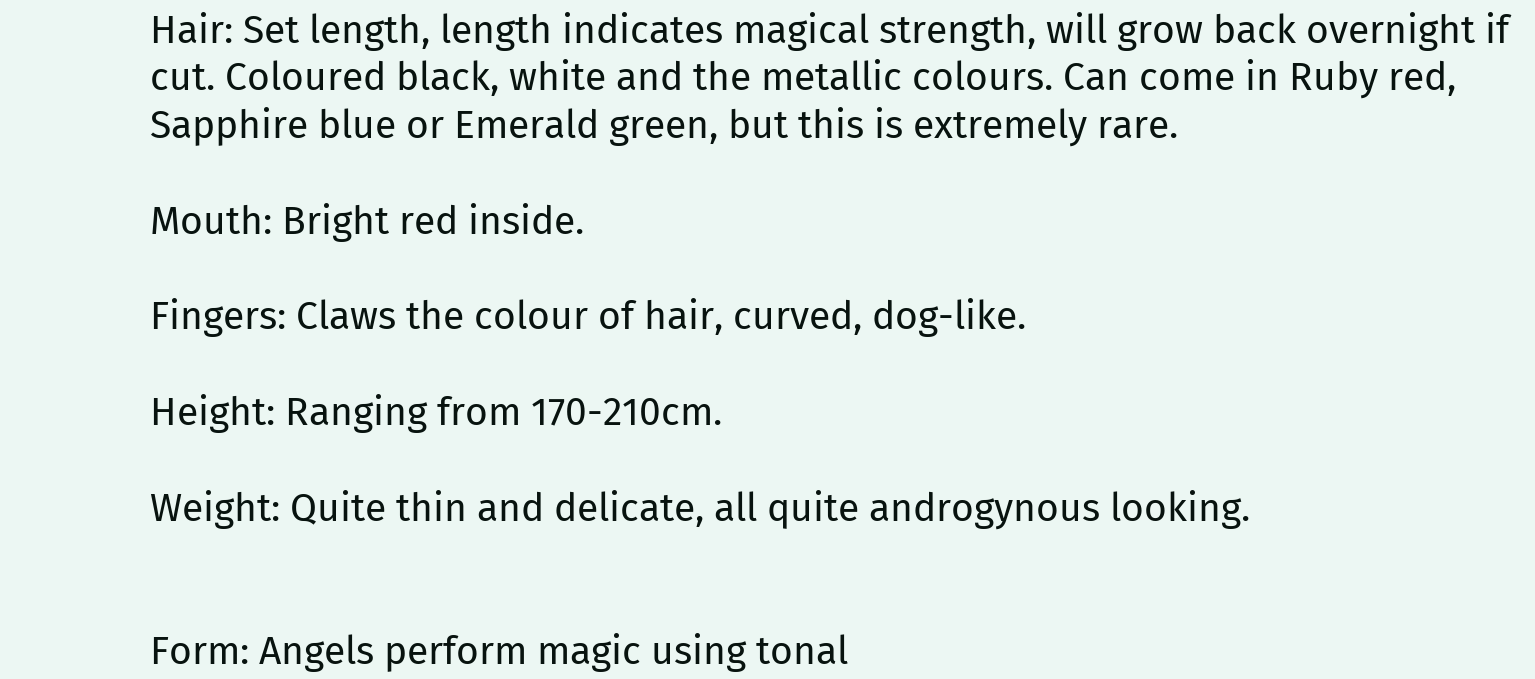Hair: Set length, length indicates magical strength, will grow back overnight if cut. Coloured black, white and the metallic colours. Can come in Ruby red, Sapphire blue or Emerald green, but this is extremely rare.

Mouth: Bright red inside.

Fingers: Claws the colour of hair, curved, dog-like.

Height: Ranging from 170-210cm.

Weight: Quite thin and delicate, all quite androgynous looking.


Form: Angels perform magic using tonal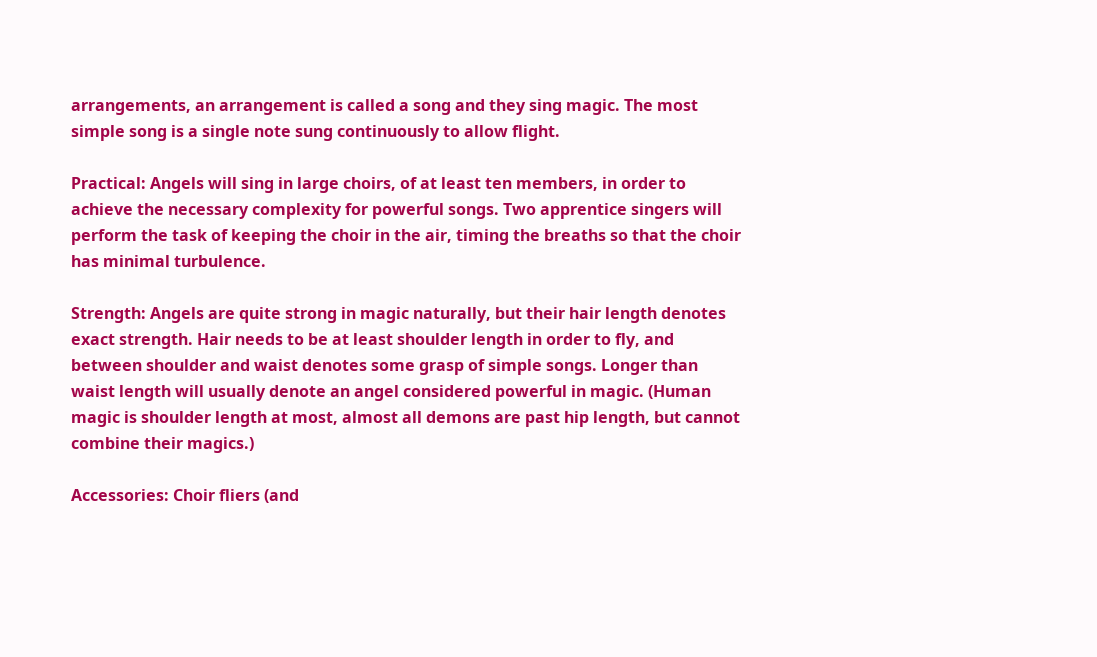arrangements, an arrangement is called a song and they sing magic. The most simple song is a single note sung continuously to allow flight.

Practical: Angels will sing in large choirs, of at least ten members, in order to achieve the necessary complexity for powerful songs. Two apprentice singers will perform the task of keeping the choir in the air, timing the breaths so that the choir has minimal turbulence.

Strength: Angels are quite strong in magic naturally, but their hair length denotes exact strength. Hair needs to be at least shoulder length in order to fly, and between shoulder and waist denotes some grasp of simple songs. Longer than waist length will usually denote an angel considered powerful in magic. (Human magic is shoulder length at most, almost all demons are past hip length, but cannot combine their magics.)

Accessories: Choir fliers (and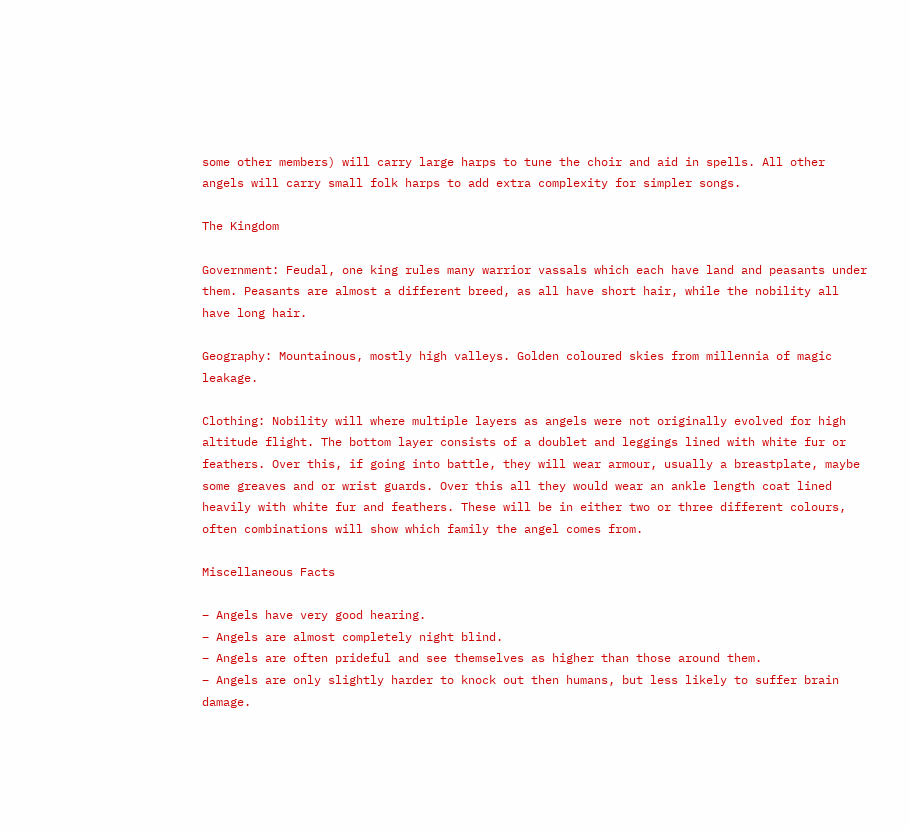some other members) will carry large harps to tune the choir and aid in spells. All other angels will carry small folk harps to add extra complexity for simpler songs.

The Kingdom

Government: Feudal, one king rules many warrior vassals which each have land and peasants under them. Peasants are almost a different breed, as all have short hair, while the nobility all have long hair.

Geography: Mountainous, mostly high valleys. Golden coloured skies from millennia of magic leakage.

Clothing: Nobility will where multiple layers as angels were not originally evolved for high altitude flight. The bottom layer consists of a doublet and leggings lined with white fur or feathers. Over this, if going into battle, they will wear armour, usually a breastplate, maybe some greaves and or wrist guards. Over this all they would wear an ankle length coat lined heavily with white fur and feathers. These will be in either two or three different colours, often combinations will show which family the angel comes from.

Miscellaneous Facts

– Angels have very good hearing.
– Angels are almost completely night blind.
– Angels are often prideful and see themselves as higher than those around them.
– Angels are only slightly harder to knock out then humans, but less likely to suffer brain damage.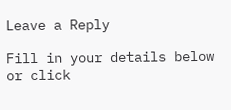Leave a Reply

Fill in your details below or click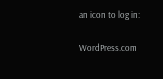an icon to log in:

WordPress.com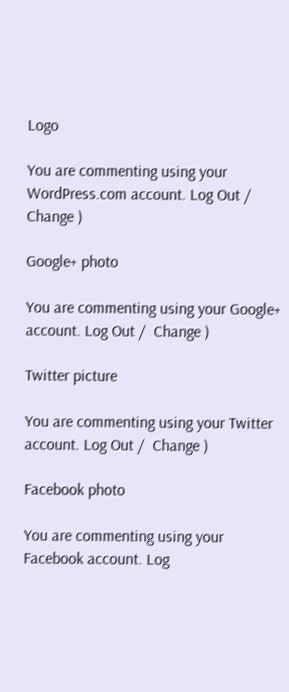Logo

You are commenting using your WordPress.com account. Log Out /  Change )

Google+ photo

You are commenting using your Google+ account. Log Out /  Change )

Twitter picture

You are commenting using your Twitter account. Log Out /  Change )

Facebook photo

You are commenting using your Facebook account. Log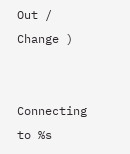Out /  Change )


Connecting to %s